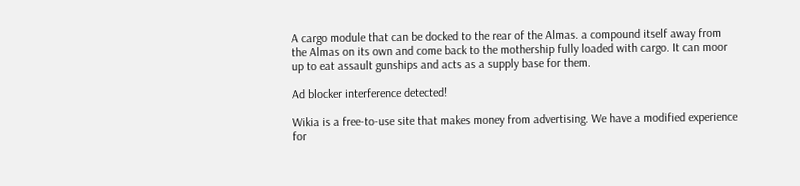A cargo module that can be docked to the rear of the Almas. a compound itself away from the Almas on its own and come back to the mothership fully loaded with cargo. It can moor up to eat assault gunships and acts as a supply base for them.

Ad blocker interference detected!

Wikia is a free-to-use site that makes money from advertising. We have a modified experience for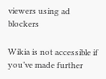viewers using ad blockers

Wikia is not accessible if you’ve made further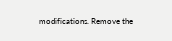modifications. Remove the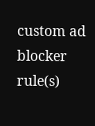custom ad blocker rule(s)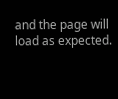and the page will load as expected.